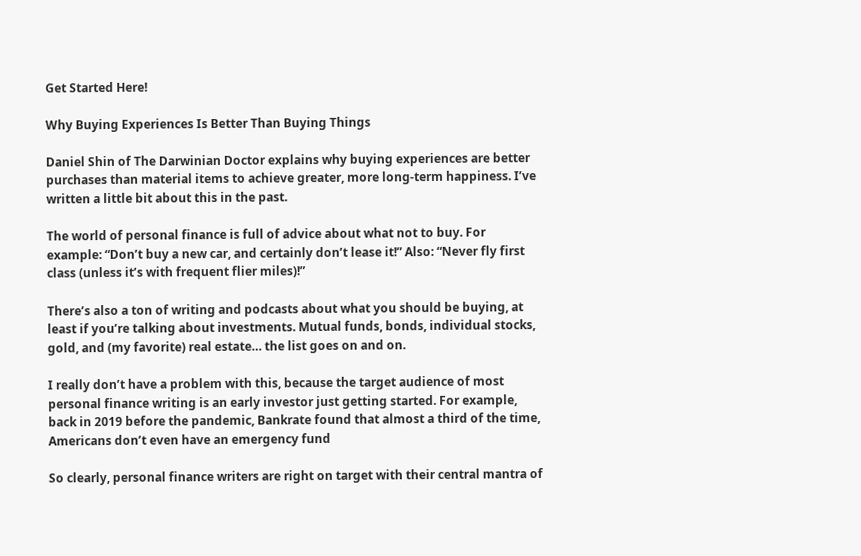Get Started Here!

Why Buying Experiences Is Better Than Buying Things

Daniel Shin of The Darwinian Doctor explains why buying experiences are better purchases than material items to achieve greater, more long-term happiness. I’ve written a little bit about this in the past.

The world of personal finance is full of advice about what not to buy. For example: “Don’t buy a new car, and certainly don’t lease it!” Also: “Never fly first class (unless it’s with frequent flier miles)!”

There’s also a ton of writing and podcasts about what you should be buying, at least if you’re talking about investments. Mutual funds, bonds, individual stocks, gold, and (my favorite) real estate… the list goes on and on.

I really don’t have a problem with this, because the target audience of most personal finance writing is an early investor just getting started. For example, back in 2019 before the pandemic, Bankrate found that almost a third of the time, Americans don’t even have an emergency fund

So clearly, personal finance writers are right on target with their central mantra of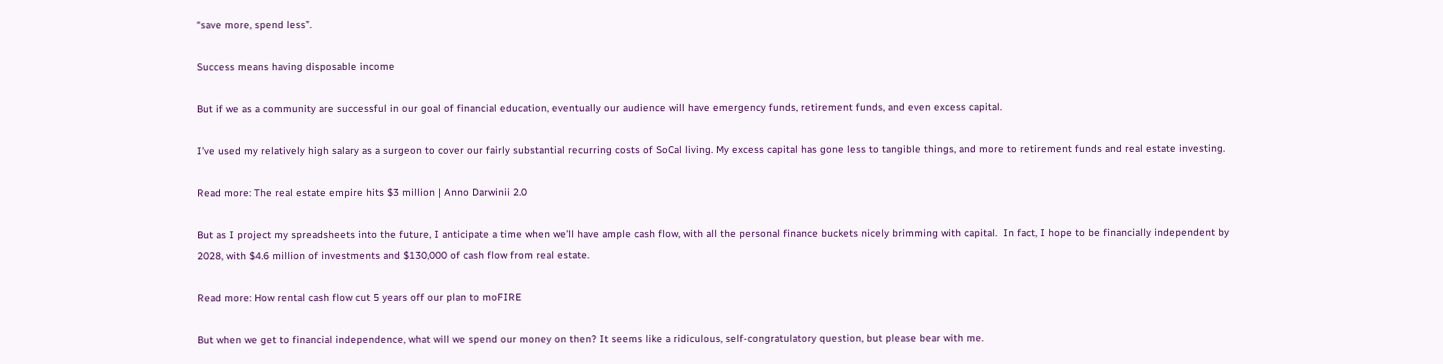“save more, spend less”.

Success means having disposable income

But if we as a community are successful in our goal of financial education, eventually our audience will have emergency funds, retirement funds, and even excess capital.

I’ve used my relatively high salary as a surgeon to cover our fairly substantial recurring costs of SoCal living. My excess capital has gone less to tangible things, and more to retirement funds and real estate investing.

Read more: The real estate empire hits $3 million | Anno Darwinii 2.0

But as I project my spreadsheets into the future, I anticipate a time when we’ll have ample cash flow, with all the personal finance buckets nicely brimming with capital.  In fact, I hope to be financially independent by 2028, with $4.6 million of investments and $130,000 of cash flow from real estate.

Read more: How rental cash flow cut 5 years off our plan to moFIRE

But when we get to financial independence, what will we spend our money on then? It seems like a ridiculous, self-congratulatory question, but please bear with me.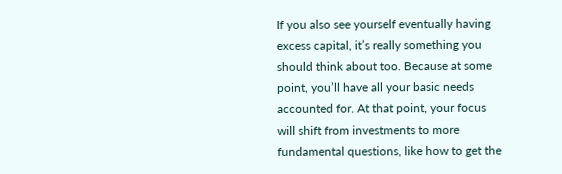If you also see yourself eventually having excess capital, it’s really something you should think about too. Because at some point, you’ll have all your basic needs accounted for. At that point, your focus will shift from investments to more fundamental questions, like how to get the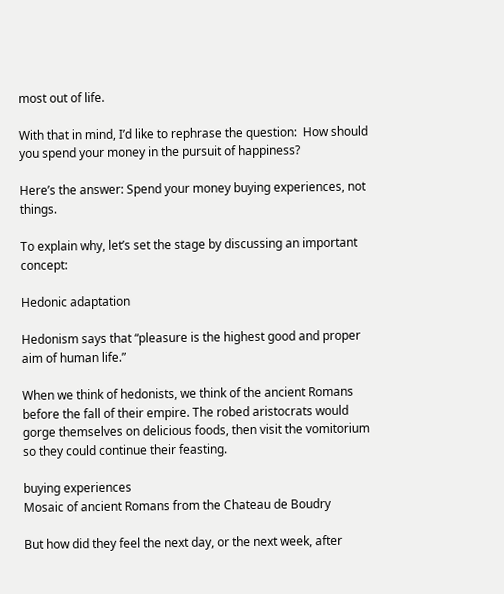most out of life.

With that in mind, I’d like to rephrase the question:  How should you spend your money in the pursuit of happiness?

Here’s the answer: Spend your money buying experiences, not things.

To explain why, let’s set the stage by discussing an important concept:

Hedonic adaptation

Hedonism says that “pleasure is the highest good and proper aim of human life.”

When we think of hedonists, we think of the ancient Romans before the fall of their empire. The robed aristocrats would gorge themselves on delicious foods, then visit the vomitorium so they could continue their feasting.

buying experiences
Mosaic of ancient Romans from the Chateau de Boudry

But how did they feel the next day, or the next week, after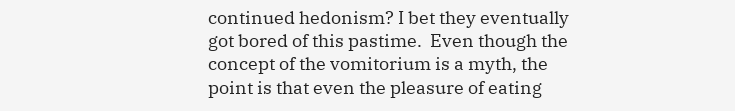continued hedonism? I bet they eventually got bored of this pastime.  Even though the concept of the vomitorium is a myth, the point is that even the pleasure of eating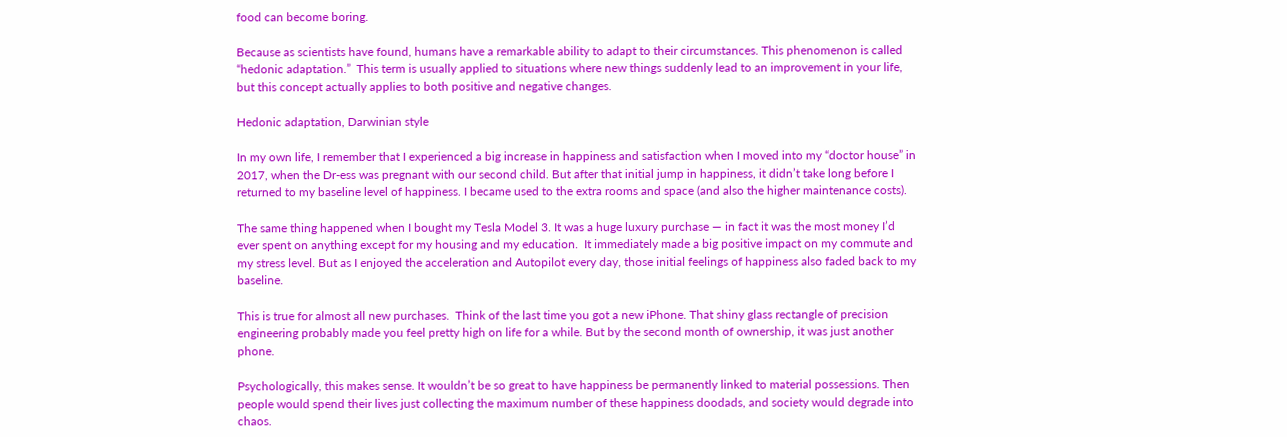food can become boring.

Because as scientists have found, humans have a remarkable ability to adapt to their circumstances. This phenomenon is called “hedonic adaptation.”  This term is usually applied to situations where new things suddenly lead to an improvement in your life, but this concept actually applies to both positive and negative changes.

Hedonic adaptation, Darwinian style

In my own life, I remember that I experienced a big increase in happiness and satisfaction when I moved into my “doctor house” in 2017, when the Dr-ess was pregnant with our second child. But after that initial jump in happiness, it didn’t take long before I returned to my baseline level of happiness. I became used to the extra rooms and space (and also the higher maintenance costs).

The same thing happened when I bought my Tesla Model 3. It was a huge luxury purchase — in fact it was the most money I’d ever spent on anything except for my housing and my education.  It immediately made a big positive impact on my commute and my stress level. But as I enjoyed the acceleration and Autopilot every day, those initial feelings of happiness also faded back to my baseline.

This is true for almost all new purchases.  Think of the last time you got a new iPhone. That shiny glass rectangle of precision engineering probably made you feel pretty high on life for a while. But by the second month of ownership, it was just another phone.

Psychologically, this makes sense. It wouldn’t be so great to have happiness be permanently linked to material possessions. Then people would spend their lives just collecting the maximum number of these happiness doodads, and society would degrade into chaos.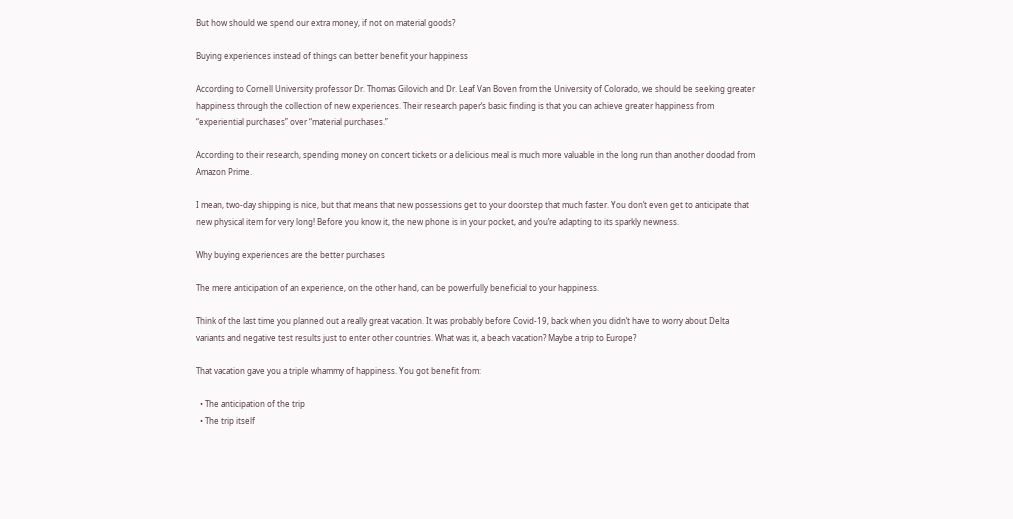But how should we spend our extra money, if not on material goods?

Buying experiences instead of things can better benefit your happiness

According to Cornell University professor Dr. Thomas Gilovich and Dr. Leaf Van Boven from the University of Colorado, we should be seeking greater happiness through the collection of new experiences. Their research paper’s basic finding is that you can achieve greater happiness from “experiential purchases” over “material purchases.”

According to their research, spending money on concert tickets or a delicious meal is much more valuable in the long run than another doodad from Amazon Prime.

I mean, two-day shipping is nice, but that means that new possessions get to your doorstep that much faster. You don’t even get to anticipate that new physical item for very long! Before you know it, the new phone is in your pocket, and you’re adapting to its sparkly newness.

Why buying experiences are the better purchases

The mere anticipation of an experience, on the other hand, can be powerfully beneficial to your happiness.

Think of the last time you planned out a really great vacation. It was probably before Covid-19, back when you didn’t have to worry about Delta variants and negative test results just to enter other countries. What was it, a beach vacation? Maybe a trip to Europe?

That vacation gave you a triple whammy of happiness. You got benefit from:

  • The anticipation of the trip
  • The trip itself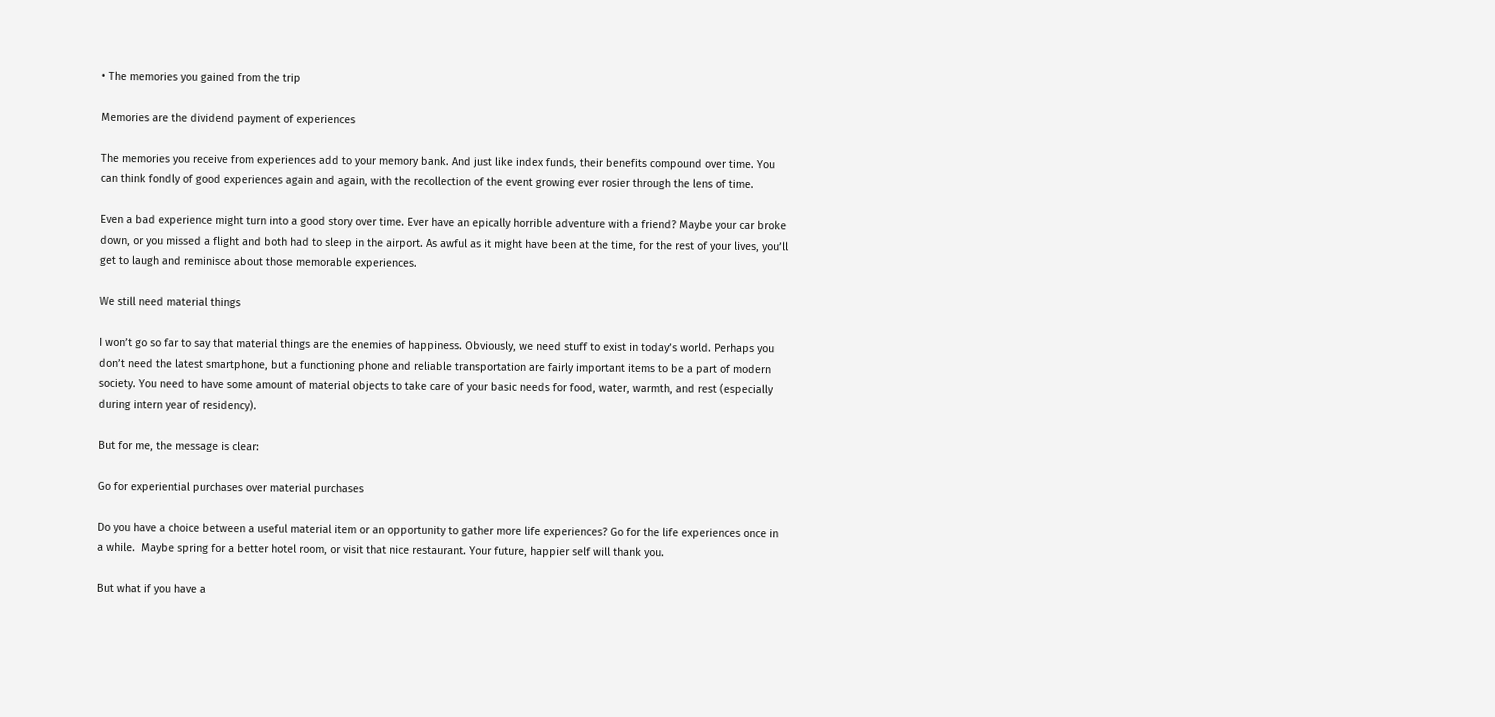• The memories you gained from the trip

Memories are the dividend payment of experiences

The memories you receive from experiences add to your memory bank. And just like index funds, their benefits compound over time. You can think fondly of good experiences again and again, with the recollection of the event growing ever rosier through the lens of time.

Even a bad experience might turn into a good story over time. Ever have an epically horrible adventure with a friend? Maybe your car broke down, or you missed a flight and both had to sleep in the airport. As awful as it might have been at the time, for the rest of your lives, you’ll get to laugh and reminisce about those memorable experiences.

We still need material things

I won’t go so far to say that material things are the enemies of happiness. Obviously, we need stuff to exist in today’s world. Perhaps you don’t need the latest smartphone, but a functioning phone and reliable transportation are fairly important items to be a part of modern society. You need to have some amount of material objects to take care of your basic needs for food, water, warmth, and rest (especially during intern year of residency).

But for me, the message is clear:

Go for experiential purchases over material purchases

Do you have a choice between a useful material item or an opportunity to gather more life experiences? Go for the life experiences once in a while.  Maybe spring for a better hotel room, or visit that nice restaurant. Your future, happier self will thank you.

But what if you have a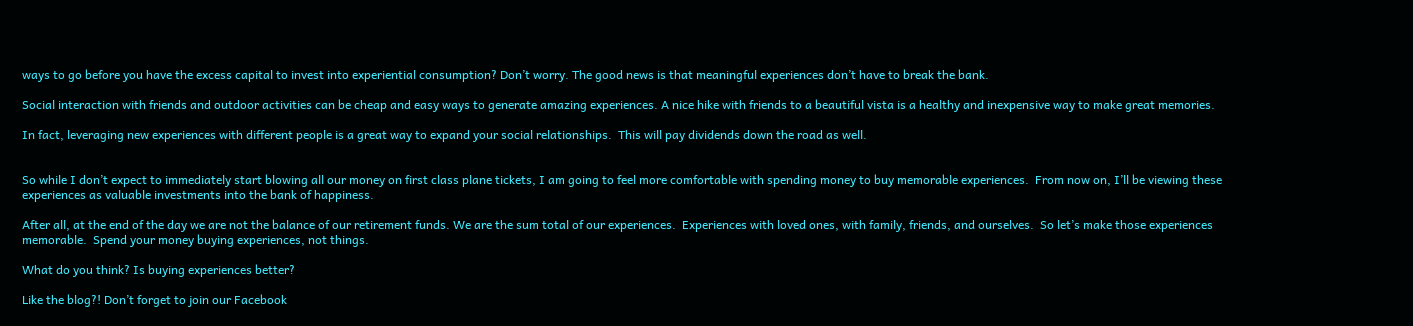ways to go before you have the excess capital to invest into experiential consumption? Don’t worry. The good news is that meaningful experiences don’t have to break the bank.

Social interaction with friends and outdoor activities can be cheap and easy ways to generate amazing experiences. A nice hike with friends to a beautiful vista is a healthy and inexpensive way to make great memories.

In fact, leveraging new experiences with different people is a great way to expand your social relationships.  This will pay dividends down the road as well.


So while I don’t expect to immediately start blowing all our money on first class plane tickets, I am going to feel more comfortable with spending money to buy memorable experiences.  From now on, I’ll be viewing these experiences as valuable investments into the bank of happiness.

After all, at the end of the day we are not the balance of our retirement funds. We are the sum total of our experiences.  Experiences with loved ones, with family, friends, and ourselves.  So let’s make those experiences memorable.  Spend your money buying experiences, not things.

What do you think? Is buying experiences better?

Like the blog?! Don’t forget to join our Facebook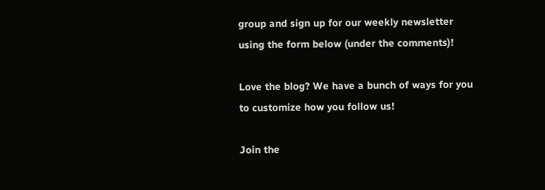group and sign up for our weekly newsletter using the form below (under the comments)!

Love the blog? We have a bunch of ways for you to customize how you follow us!

Join the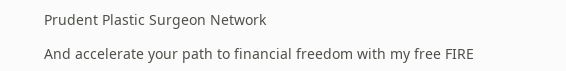Prudent Plastic Surgeon Network

And accelerate your path to financial freedom with my free FIRE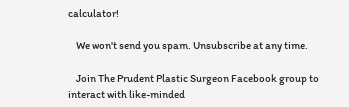calculator!

    We won't send you spam. Unsubscribe at any time.

    Join The Prudent Plastic Surgeon Facebook group to interact with like-minded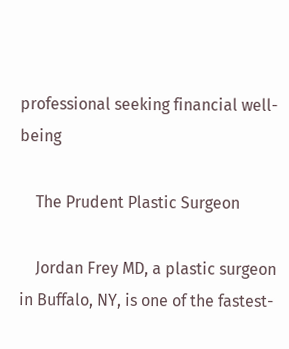professional seeking financial well-being

    The Prudent Plastic Surgeon

    Jordan Frey MD, a plastic surgeon in Buffalo, NY, is one of the fastest-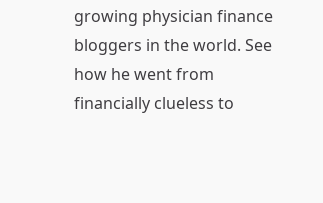growing physician finance bloggers in the world. See how he went from financially clueless to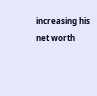increasing his net worth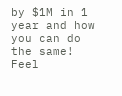by $1M in 1 year and how you can do the same! Feel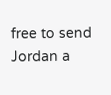free to send Jordan a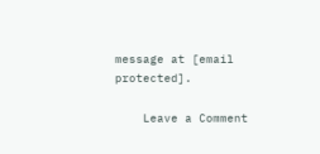message at [email protected].

    Leave a Comment